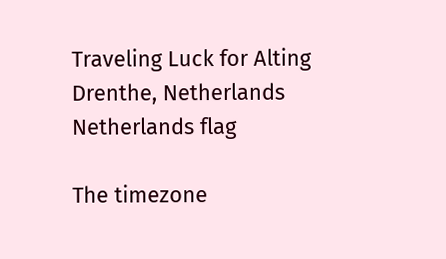Traveling Luck for Alting Drenthe, Netherlands Netherlands flag

The timezone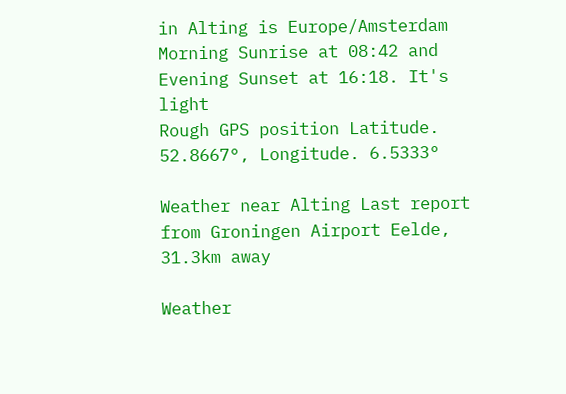in Alting is Europe/Amsterdam
Morning Sunrise at 08:42 and Evening Sunset at 16:18. It's light
Rough GPS position Latitude. 52.8667°, Longitude. 6.5333°

Weather near Alting Last report from Groningen Airport Eelde, 31.3km away

Weather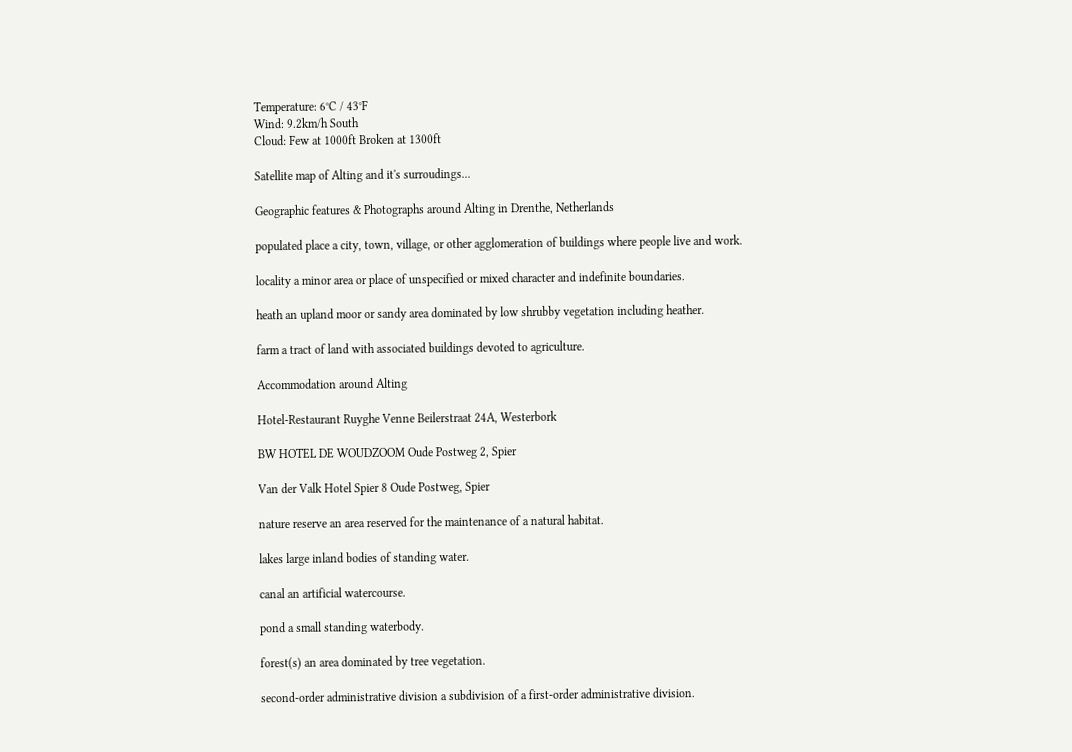Temperature: 6°C / 43°F
Wind: 9.2km/h South
Cloud: Few at 1000ft Broken at 1300ft

Satellite map of Alting and it's surroudings...

Geographic features & Photographs around Alting in Drenthe, Netherlands

populated place a city, town, village, or other agglomeration of buildings where people live and work.

locality a minor area or place of unspecified or mixed character and indefinite boundaries.

heath an upland moor or sandy area dominated by low shrubby vegetation including heather.

farm a tract of land with associated buildings devoted to agriculture.

Accommodation around Alting

Hotel-Restaurant Ruyghe Venne Beilerstraat 24A, Westerbork

BW HOTEL DE WOUDZOOM Oude Postweg 2, Spier

Van der Valk Hotel Spier 8 Oude Postweg, Spier

nature reserve an area reserved for the maintenance of a natural habitat.

lakes large inland bodies of standing water.

canal an artificial watercourse.

pond a small standing waterbody.

forest(s) an area dominated by tree vegetation.

second-order administrative division a subdivision of a first-order administrative division.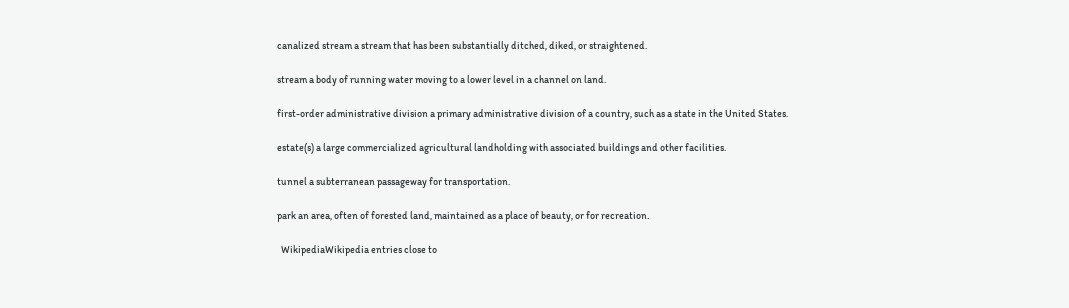canalized stream a stream that has been substantially ditched, diked, or straightened.

stream a body of running water moving to a lower level in a channel on land.

first-order administrative division a primary administrative division of a country, such as a state in the United States.

estate(s) a large commercialized agricultural landholding with associated buildings and other facilities.

tunnel a subterranean passageway for transportation.

park an area, often of forested land, maintained as a place of beauty, or for recreation.

  WikipediaWikipedia entries close to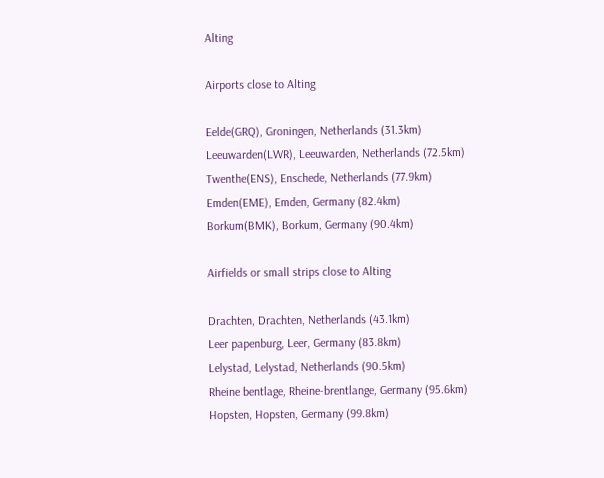Alting

Airports close to Alting

Eelde(GRQ), Groningen, Netherlands (31.3km)
Leeuwarden(LWR), Leeuwarden, Netherlands (72.5km)
Twenthe(ENS), Enschede, Netherlands (77.9km)
Emden(EME), Emden, Germany (82.4km)
Borkum(BMK), Borkum, Germany (90.4km)

Airfields or small strips close to Alting

Drachten, Drachten, Netherlands (43.1km)
Leer papenburg, Leer, Germany (83.8km)
Lelystad, Lelystad, Netherlands (90.5km)
Rheine bentlage, Rheine-brentlange, Germany (95.6km)
Hopsten, Hopsten, Germany (99.8km)